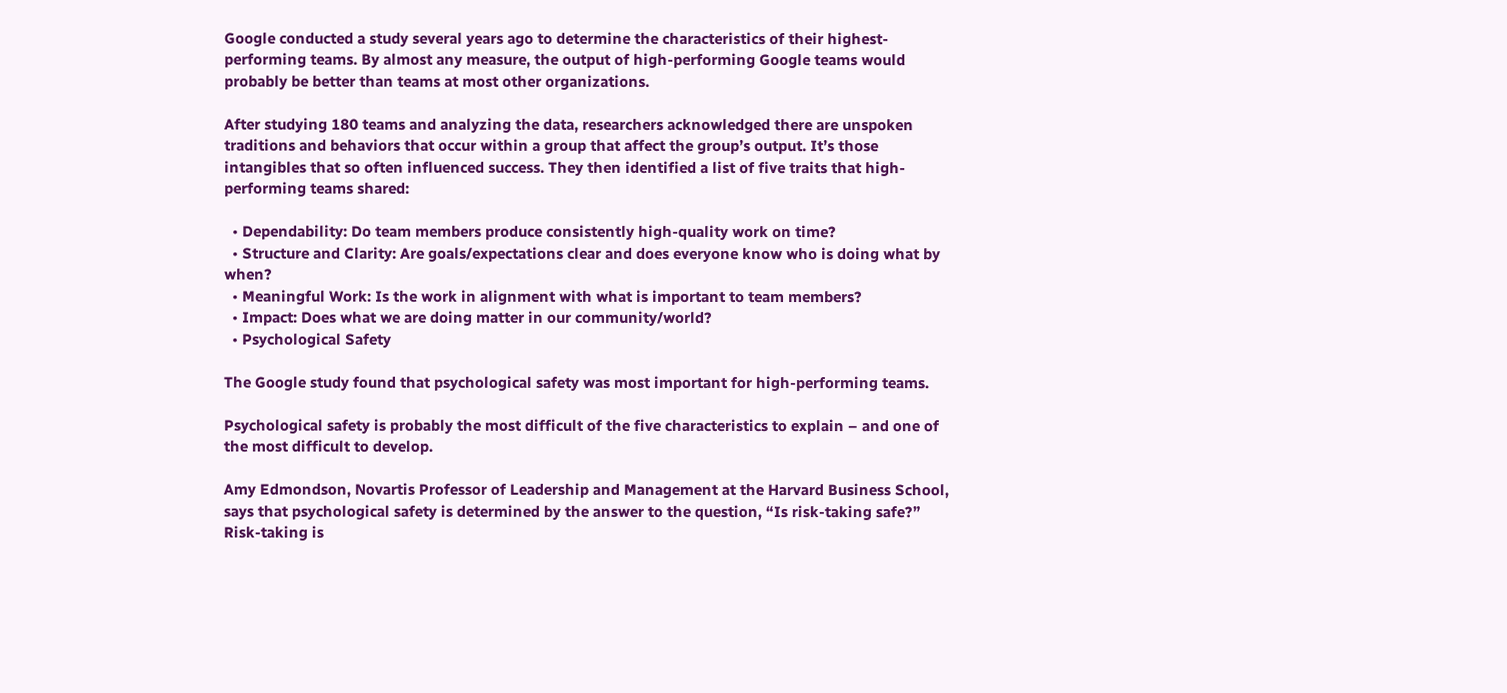Google conducted a study several years ago to determine the characteristics of their highest-performing teams. By almost any measure, the output of high-performing Google teams would probably be better than teams at most other organizations.

After studying 180 teams and analyzing the data, researchers acknowledged there are unspoken traditions and behaviors that occur within a group that affect the group’s output. It’s those intangibles that so often influenced success. They then identified a list of five traits that high-performing teams shared:

  • Dependability: Do team members produce consistently high-quality work on time?
  • Structure and Clarity: Are goals/expectations clear and does everyone know who is doing what by when?
  • Meaningful Work: Is the work in alignment with what is important to team members?
  • Impact: Does what we are doing matter in our community/world?
  • Psychological Safety

The Google study found that psychological safety was most important for high-performing teams.

Psychological safety is probably the most difficult of the five characteristics to explain – and one of the most difficult to develop.

Amy Edmondson, Novartis Professor of Leadership and Management at the Harvard Business School, says that psychological safety is determined by the answer to the question, “Is risk-taking safe?” Risk-taking is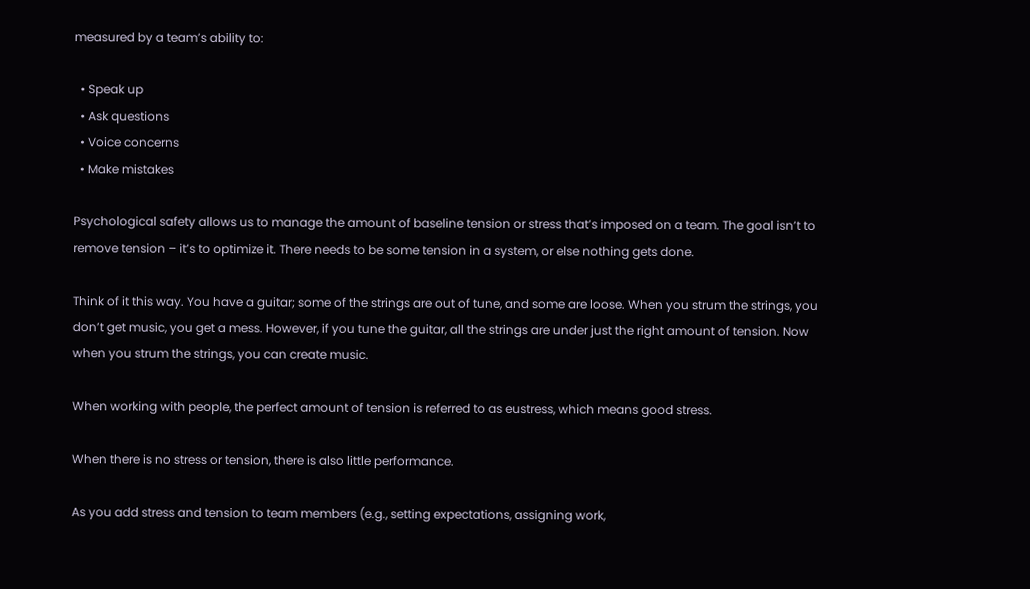measured by a team’s ability to:

  • Speak up
  • Ask questions
  • Voice concerns
  • Make mistakes

Psychological safety allows us to manage the amount of baseline tension or stress that’s imposed on a team. The goal isn’t to remove tension – it’s to optimize it. There needs to be some tension in a system, or else nothing gets done.

Think of it this way. You have a guitar; some of the strings are out of tune, and some are loose. When you strum the strings, you don’t get music, you get a mess. However, if you tune the guitar, all the strings are under just the right amount of tension. Now when you strum the strings, you can create music.

When working with people, the perfect amount of tension is referred to as eustress, which means good stress.

When there is no stress or tension, there is also little performance.

As you add stress and tension to team members (e.g., setting expectations, assigning work,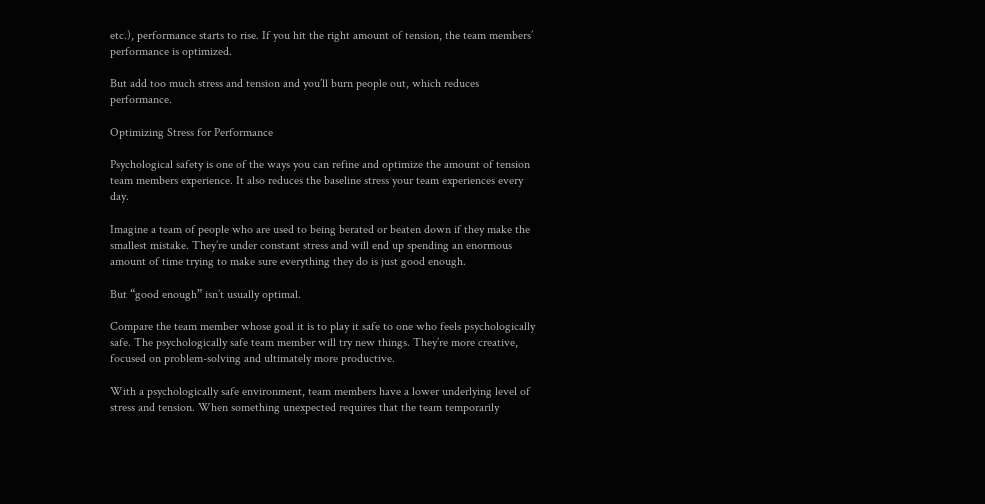etc.), performance starts to rise. If you hit the right amount of tension, the team members’ performance is optimized.

But add too much stress and tension and you’ll burn people out, which reduces performance.

Optimizing Stress for Performance

Psychological safety is one of the ways you can refine and optimize the amount of tension team members experience. It also reduces the baseline stress your team experiences every day.

Imagine a team of people who are used to being berated or beaten down if they make the smallest mistake. They’re under constant stress and will end up spending an enormous amount of time trying to make sure everything they do is just good enough.

But “good enough” isn’t usually optimal.

Compare the team member whose goal it is to play it safe to one who feels psychologically safe. The psychologically safe team member will try new things. They’re more creative, focused on problem-solving and ultimately more productive.

With a psychologically safe environment, team members have a lower underlying level of stress and tension. When something unexpected requires that the team temporarily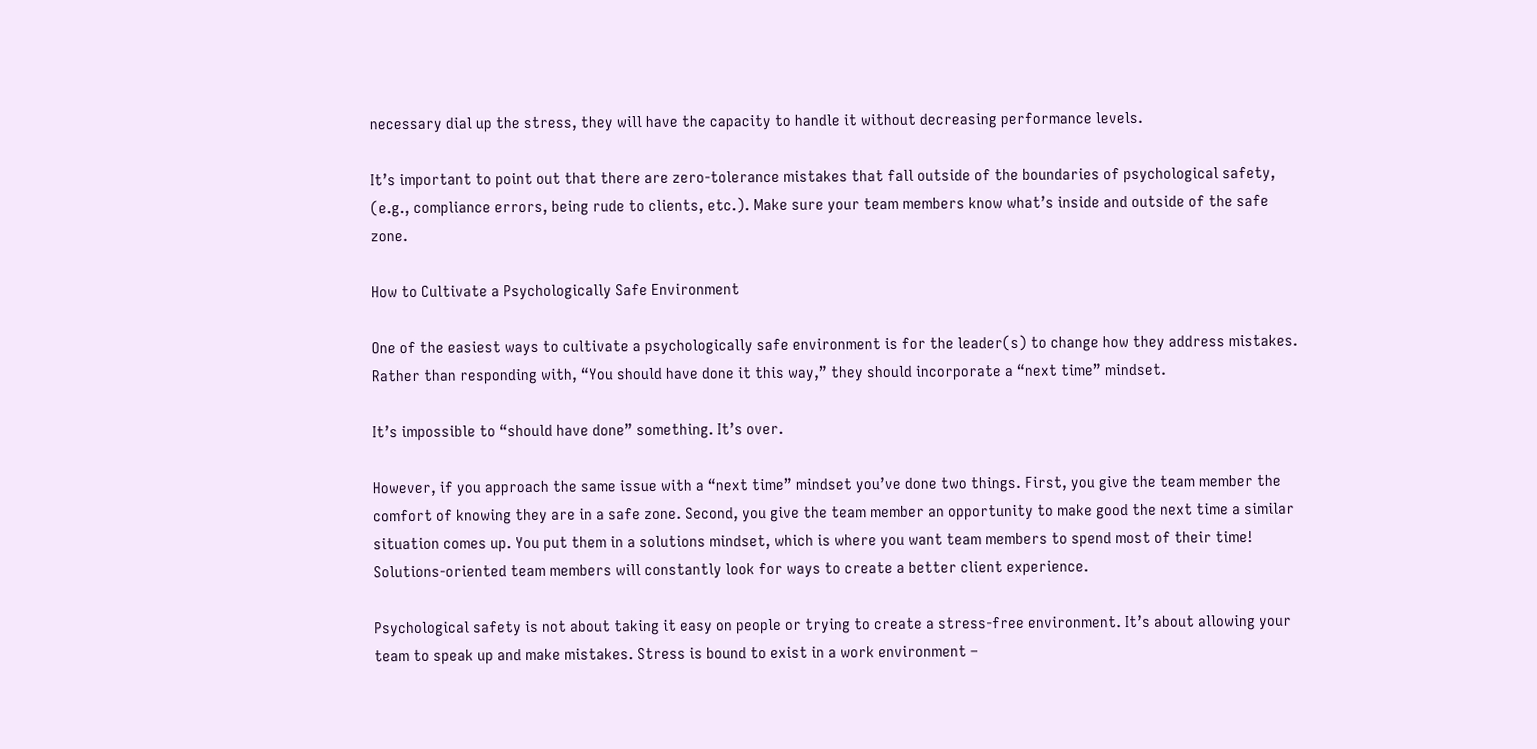necessary dial up the stress, they will have the capacity to handle it without decreasing performance levels.

It’s important to point out that there are zero-tolerance mistakes that fall outside of the boundaries of psychological safety, (e.g., compliance errors, being rude to clients, etc.). Make sure your team members know what’s inside and outside of the safe zone.

How to Cultivate a Psychologically Safe Environment

One of the easiest ways to cultivate a psychologically safe environment is for the leader(s) to change how they address mistakes. Rather than responding with, “You should have done it this way,” they should incorporate a “next time” mindset.

It’s impossible to “should have done” something. It’s over.

However, if you approach the same issue with a “next time” mindset you’ve done two things. First, you give the team member the comfort of knowing they are in a safe zone. Second, you give the team member an opportunity to make good the next time a similar situation comes up. You put them in a solutions mindset, which is where you want team members to spend most of their time! Solutions-oriented team members will constantly look for ways to create a better client experience.

Psychological safety is not about taking it easy on people or trying to create a stress-free environment. It’s about allowing your team to speak up and make mistakes. Stress is bound to exist in a work environment –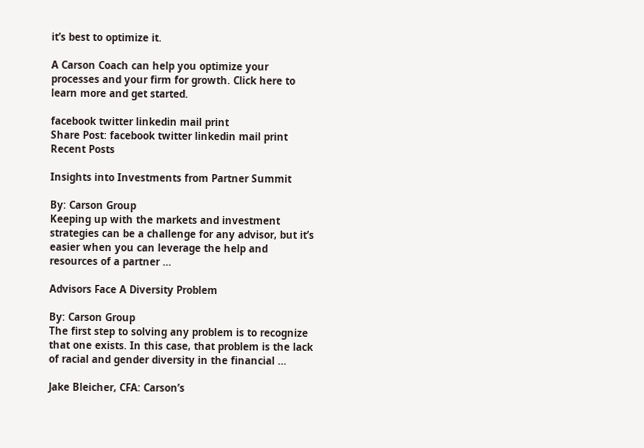it’s best to optimize it.

A Carson Coach can help you optimize your processes and your firm for growth. Click here to learn more and get started.

facebook twitter linkedin mail print
Share Post: facebook twitter linkedin mail print
Recent Posts

Insights into Investments from Partner Summit

By: Carson Group
Keeping up with the markets and investment strategies can be a challenge for any advisor, but it’s easier when you can leverage the help and resources of a partner …

Advisors Face A Diversity Problem

By: Carson Group
The first step to solving any problem is to recognize that one exists. In this case, that problem is the lack of racial and gender diversity in the financial …

Jake Bleicher, CFA: Carson’s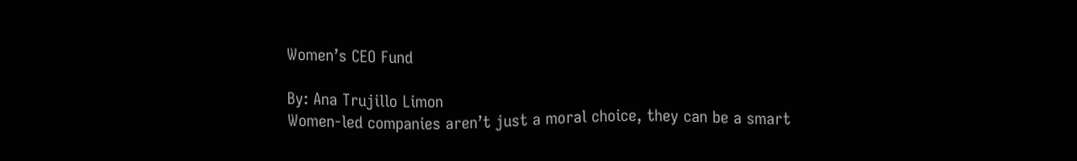Women’s CEO Fund

By: Ana Trujillo Limon
Women-led companies aren’t just a moral choice, they can be a smart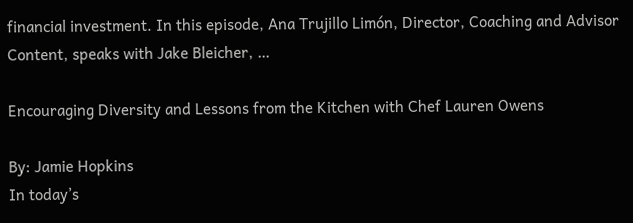financial investment. In this episode, Ana Trujillo Limón, Director, Coaching and Advisor Content, speaks with Jake Bleicher, …

Encouraging Diversity and Lessons from the Kitchen with Chef Lauren Owens

By: Jamie Hopkins
In today’s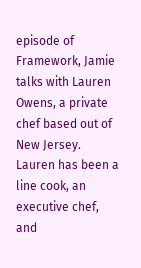episode of Framework, Jamie talks with Lauren Owens, a private chef based out of New Jersey. Lauren has been a line cook, an executive chef, and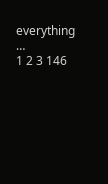everything …
1 2 3 146